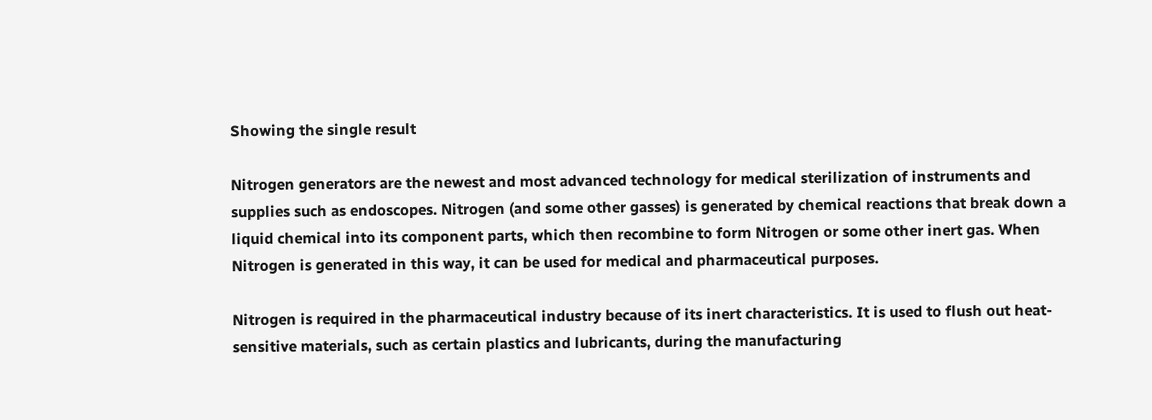Showing the single result

Nitrogen generators are the newest and most advanced technology for medical sterilization of instruments and supplies such as endoscopes. Nitrogen (and some other gasses) is generated by chemical reactions that break down a liquid chemical into its component parts, which then recombine to form Nitrogen or some other inert gas. When Nitrogen is generated in this way, it can be used for medical and pharmaceutical purposes.

Nitrogen is required in the pharmaceutical industry because of its inert characteristics. It is used to flush out heat-sensitive materials, such as certain plastics and lubricants, during the manufacturing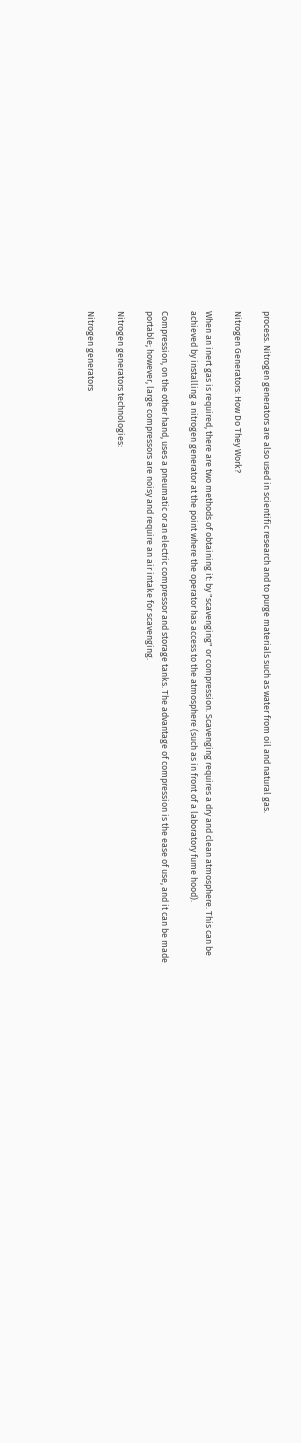process. Nitrogen generators are also used in scientific research and to purge materials such as water from oil and natural gas.

Nitrogen Generators: How Do They Work?

When an inert gas is required, there are two methods of obtaining it: by "scavenging" or compression. Scavenging requires a dry and clean atmosphere. This can be achieved by installing a nitrogen generator at the point where the operator has access to the atmosphere (such as in front of a laboratory fume hood).

Compression, on the other hand, uses a pneumatic or an electric compressor and storage tanks. The advantage of compression is the ease of use, and it can be made portable; however, large compressors are noisy and require an air intake for scavenging.

Nitrogen generators technologies:

Nitrogen generators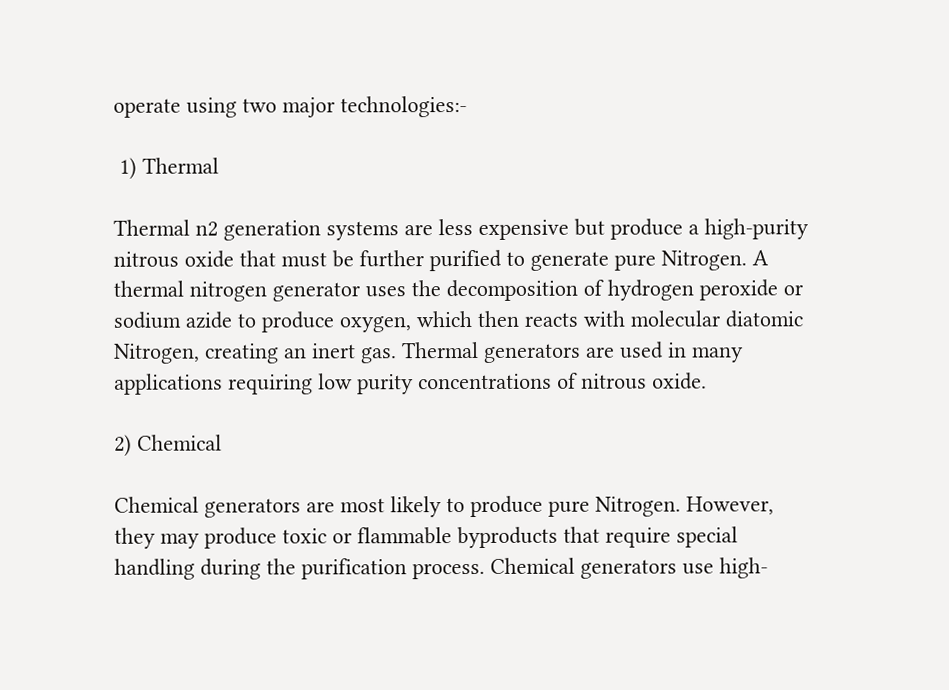operate using two major technologies:-

 1) Thermal

Thermal n2 generation systems are less expensive but produce a high-purity nitrous oxide that must be further purified to generate pure Nitrogen. A thermal nitrogen generator uses the decomposition of hydrogen peroxide or sodium azide to produce oxygen, which then reacts with molecular diatomic Nitrogen, creating an inert gas. Thermal generators are used in many applications requiring low purity concentrations of nitrous oxide.

2) Chemical

Chemical generators are most likely to produce pure Nitrogen. However, they may produce toxic or flammable byproducts that require special handling during the purification process. Chemical generators use high-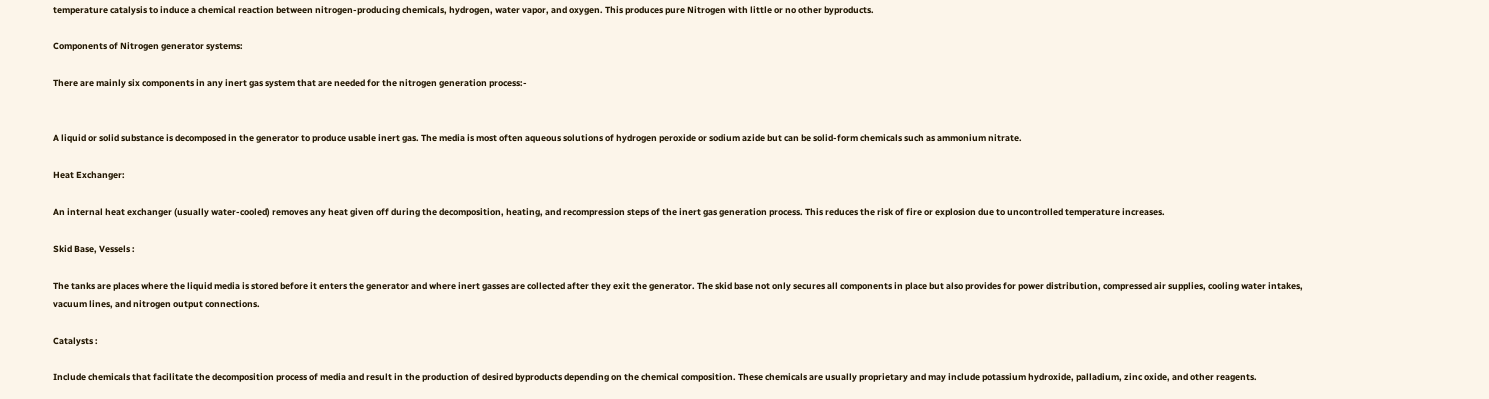temperature catalysis to induce a chemical reaction between nitrogen-producing chemicals, hydrogen, water vapor, and oxygen. This produces pure Nitrogen with little or no other byproducts.

Components of Nitrogen generator systems:

There are mainly six components in any inert gas system that are needed for the nitrogen generation process:-


A liquid or solid substance is decomposed in the generator to produce usable inert gas. The media is most often aqueous solutions of hydrogen peroxide or sodium azide but can be solid-form chemicals such as ammonium nitrate.

Heat Exchanger:

An internal heat exchanger (usually water-cooled) removes any heat given off during the decomposition, heating, and recompression steps of the inert gas generation process. This reduces the risk of fire or explosion due to uncontrolled temperature increases.

Skid Base, Vessels :

The tanks are places where the liquid media is stored before it enters the generator and where inert gasses are collected after they exit the generator. The skid base not only secures all components in place but also provides for power distribution, compressed air supplies, cooling water intakes, vacuum lines, and nitrogen output connections.

Catalysts :

Include chemicals that facilitate the decomposition process of media and result in the production of desired byproducts depending on the chemical composition. These chemicals are usually proprietary and may include potassium hydroxide, palladium, zinc oxide, and other reagents.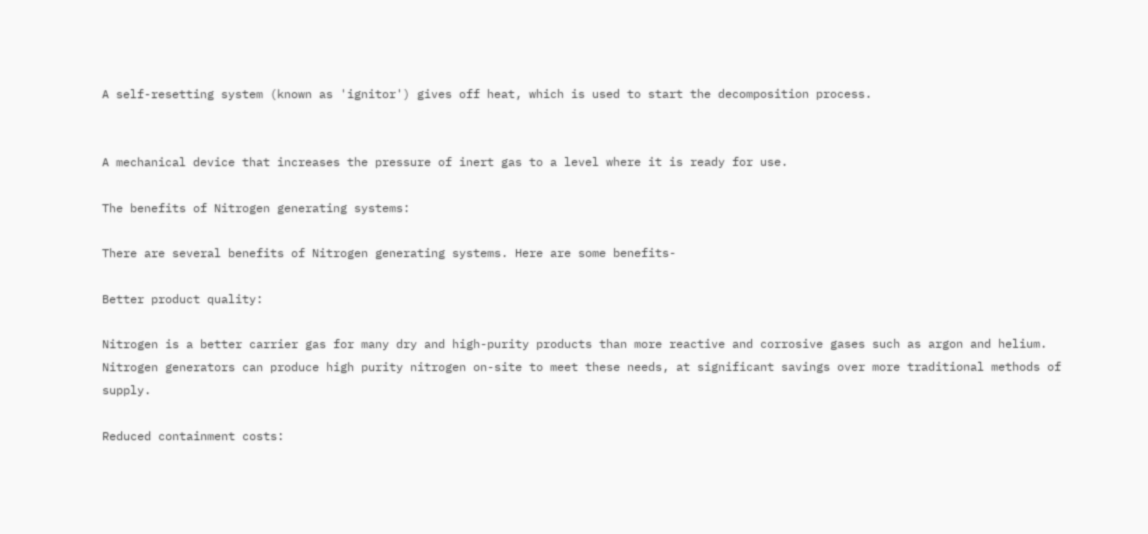A self-resetting system (known as 'ignitor') gives off heat, which is used to start the decomposition process.


A mechanical device that increases the pressure of inert gas to a level where it is ready for use.

The benefits of Nitrogen generating systems:

There are several benefits of Nitrogen generating systems. Here are some benefits-

Better product quality:

Nitrogen is a better carrier gas for many dry and high-purity products than more reactive and corrosive gases such as argon and helium. Nitrogen generators can produce high purity nitrogen on-site to meet these needs, at significant savings over more traditional methods of supply.

Reduced containment costs: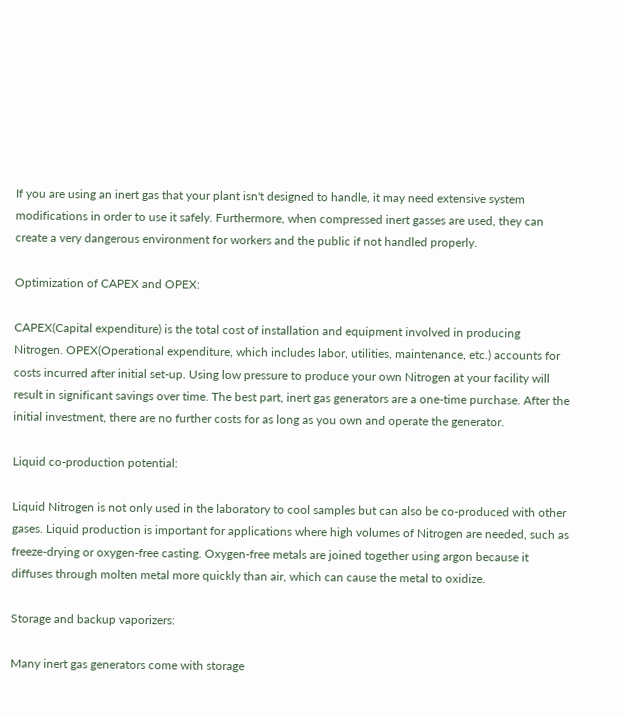If you are using an inert gas that your plant isn't designed to handle, it may need extensive system modifications in order to use it safely. Furthermore, when compressed inert gasses are used, they can create a very dangerous environment for workers and the public if not handled properly.

Optimization of CAPEX and OPEX:

CAPEX(Capital expenditure) is the total cost of installation and equipment involved in producing Nitrogen. OPEX(Operational expenditure, which includes labor, utilities, maintenance, etc.) accounts for costs incurred after initial set-up. Using low pressure to produce your own Nitrogen at your facility will result in significant savings over time. The best part, inert gas generators are a one-time purchase. After the initial investment, there are no further costs for as long as you own and operate the generator.

Liquid co-production potential:

Liquid Nitrogen is not only used in the laboratory to cool samples but can also be co-produced with other gases. Liquid production is important for applications where high volumes of Nitrogen are needed, such as freeze-drying or oxygen-free casting. Oxygen-free metals are joined together using argon because it diffuses through molten metal more quickly than air, which can cause the metal to oxidize.

Storage and backup vaporizers:

Many inert gas generators come with storage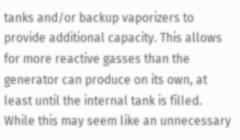tanks and/or backup vaporizers to provide additional capacity. This allows for more reactive gasses than the generator can produce on its own, at least until the internal tank is filled. While this may seem like an unnecessary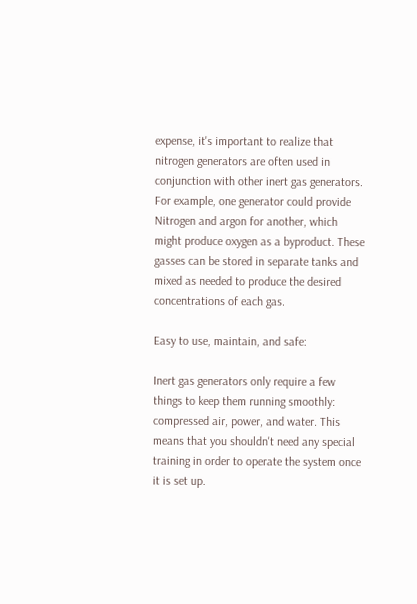expense, it's important to realize that nitrogen generators are often used in conjunction with other inert gas generators. For example, one generator could provide Nitrogen and argon for another, which might produce oxygen as a byproduct. These gasses can be stored in separate tanks and mixed as needed to produce the desired concentrations of each gas.

Easy to use, maintain, and safe:

Inert gas generators only require a few things to keep them running smoothly: compressed air, power, and water. This means that you shouldn't need any special training in order to operate the system once it is set up.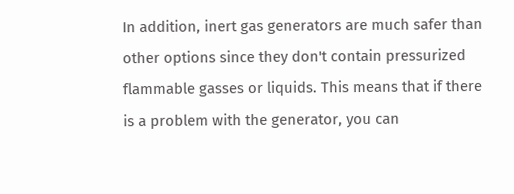In addition, inert gas generators are much safer than other options since they don't contain pressurized flammable gasses or liquids. This means that if there is a problem with the generator, you can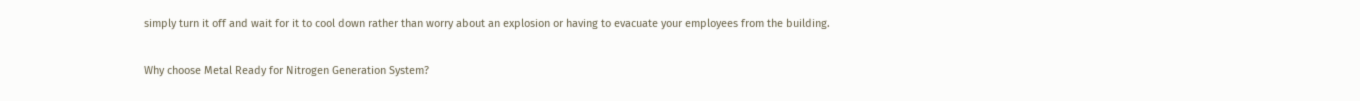simply turn it off and wait for it to cool down rather than worry about an explosion or having to evacuate your employees from the building.

Why choose Metal Ready for Nitrogen Generation System?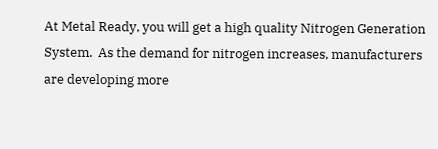At Metal Ready, you will get a high quality Nitrogen Generation System.  As the demand for nitrogen increases, manufacturers are developing more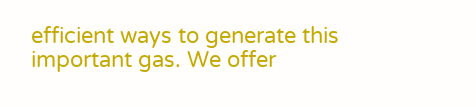efficient ways to generate this important gas. We offer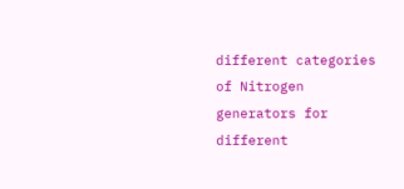different categories of Nitrogen generators for different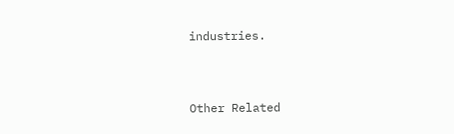industries.


Other Related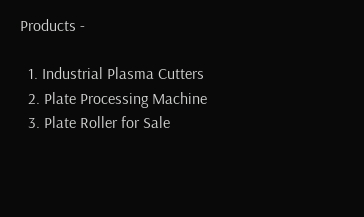Products -

  1. Industrial Plasma Cutters
  2. Plate Processing Machine
  3. Plate Roller for Sale